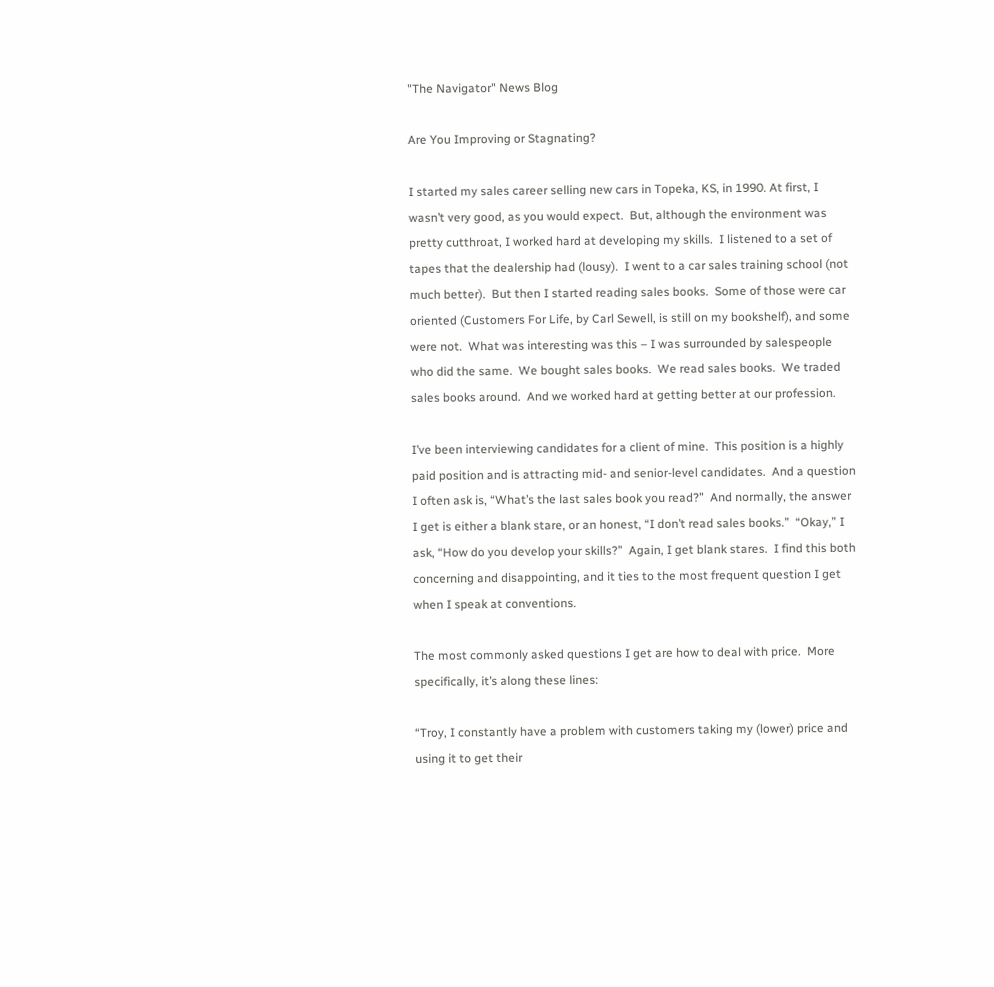"The Navigator" News Blog

Are You Improving or Stagnating?

I started my sales career selling new cars in Topeka, KS, in 1990. At first, I wasn’t very good, as you would expect.  But, although the environment was pretty cutthroat, I worked hard at developing my skills.  I listened to a set of tapes that the dealership had (lousy).  I went to a car sales training school (not much better).  But then I started reading sales books.  Some of those were car oriented (Customers For Life, by Carl Sewell, is still on my bookshelf), and some were not.  What was interesting was this – I was surrounded by salespeople who did the same.  We bought sales books.  We read sales books.  We traded sales books around.  And we worked hard at getting better at our profession.

I’ve been interviewing candidates for a client of mine.  This position is a highly paid position and is attracting mid- and senior-level candidates.  And a question I often ask is, “What’s the last sales book you read?”  And normally, the answer I get is either a blank stare, or an honest, “I don’t read sales books.”  “Okay,” I ask, “How do you develop your skills?”  Again, I get blank stares.  I find this both concerning and disappointing, and it ties to the most frequent question I get when I speak at conventions.

The most commonly asked questions I get are how to deal with price.  More specifically, it’s along these lines:

“Troy, I constantly have a problem with customers taking my (lower) price and using it to get their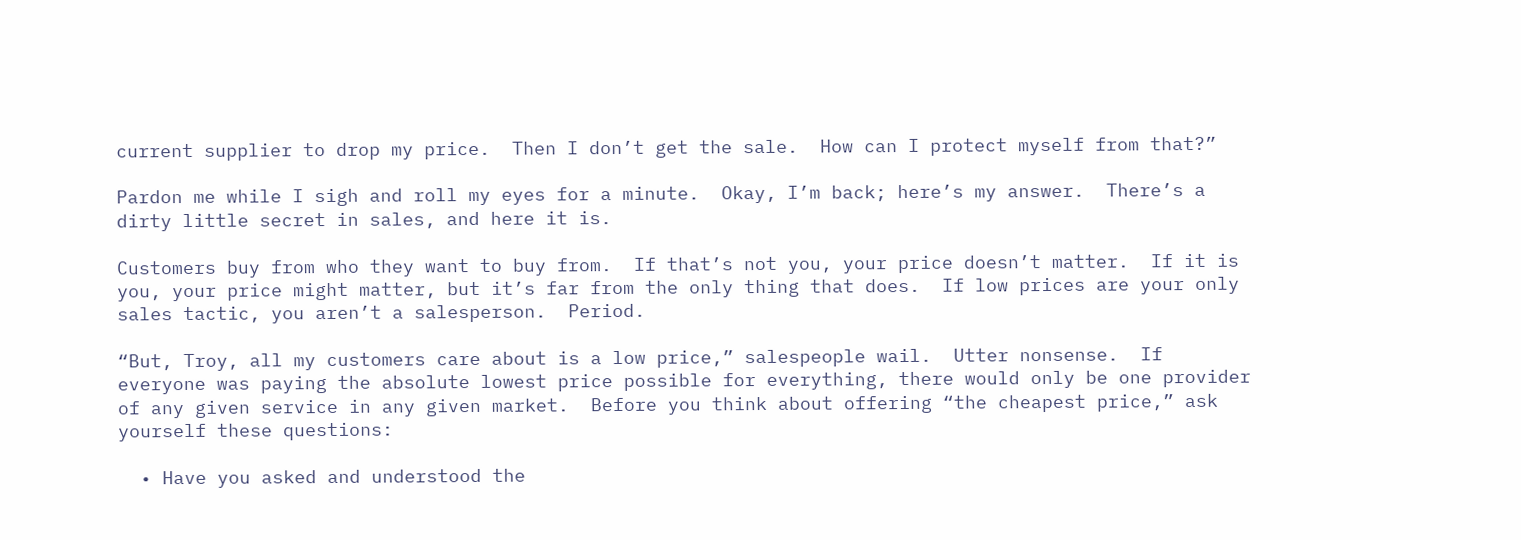current supplier to drop my price.  Then I don’t get the sale.  How can I protect myself from that?”

Pardon me while I sigh and roll my eyes for a minute.  Okay, I’m back; here’s my answer.  There’s a dirty little secret in sales, and here it is.

Customers buy from who they want to buy from.  If that’s not you, your price doesn’t matter.  If it is you, your price might matter, but it’s far from the only thing that does.  If low prices are your only sales tactic, you aren’t a salesperson.  Period.

“But, Troy, all my customers care about is a low price,” salespeople wail.  Utter nonsense.  If everyone was paying the absolute lowest price possible for everything, there would only be one provider of any given service in any given market.  Before you think about offering “the cheapest price,” ask yourself these questions:

  • Have you asked and understood the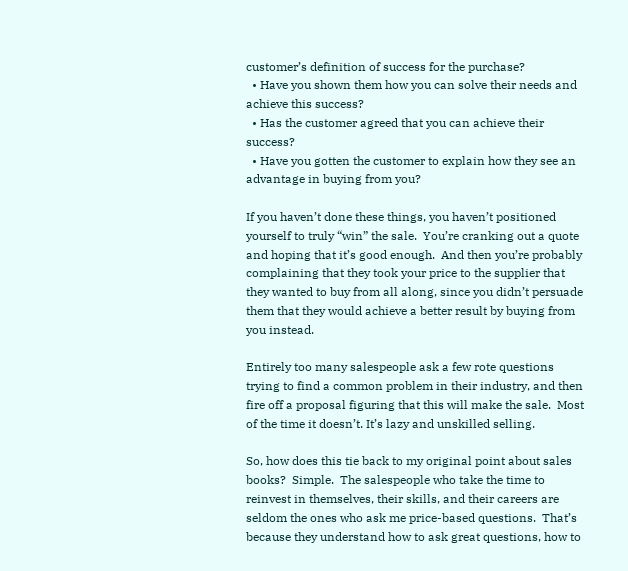customer’s definition of success for the purchase?
  • Have you shown them how you can solve their needs and achieve this success?
  • Has the customer agreed that you can achieve their success?
  • Have you gotten the customer to explain how they see an advantage in buying from you?

If you haven’t done these things, you haven’t positioned yourself to truly “win” the sale.  You’re cranking out a quote and hoping that it’s good enough.  And then you’re probably complaining that they took your price to the supplier that they wanted to buy from all along, since you didn’t persuade them that they would achieve a better result by buying from you instead.

Entirely too many salespeople ask a few rote questions trying to find a common problem in their industry, and then fire off a proposal figuring that this will make the sale.  Most of the time it doesn’t. It’s lazy and unskilled selling.

So, how does this tie back to my original point about sales books?  Simple.  The salespeople who take the time to reinvest in themselves, their skills, and their careers are seldom the ones who ask me price-based questions.  That’s because they understand how to ask great questions, how to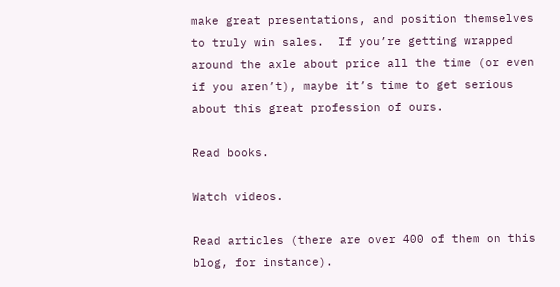make great presentations, and position themselves to truly win sales.  If you’re getting wrapped around the axle about price all the time (or even if you aren’t), maybe it’s time to get serious about this great profession of ours.

Read books.

Watch videos.

Read articles (there are over 400 of them on this blog, for instance).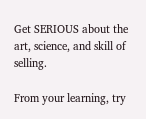Get SERIOUS about the art, science, and skill of selling.

From your learning, try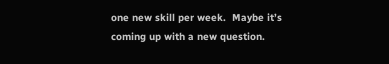one new skill per week.  Maybe it’s coming up with a new question.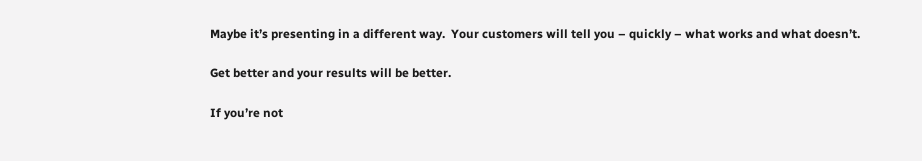Maybe it’s presenting in a different way.  Your customers will tell you – quickly – what works and what doesn’t.

Get better and your results will be better.

If you’re not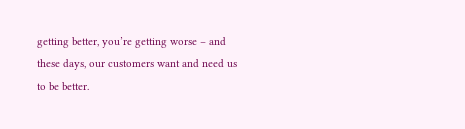getting better, you’re getting worse – and these days, our customers want and need us to be better.